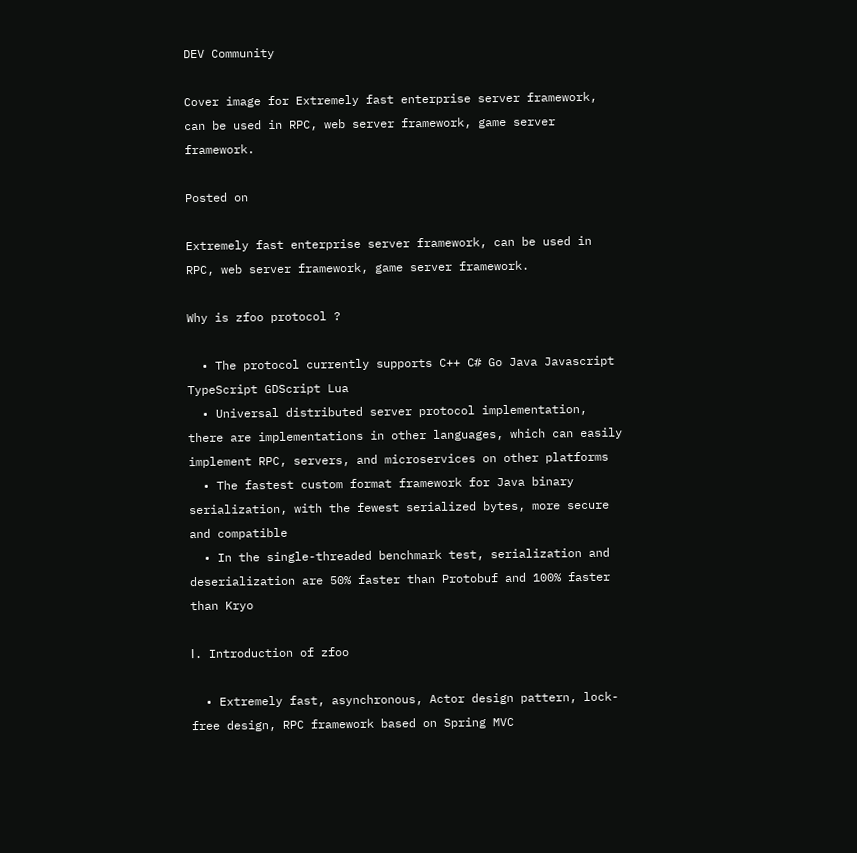DEV Community

Cover image for Extremely fast enterprise server framework, can be used in RPC, web server framework, game server framework.

Posted on

Extremely fast enterprise server framework, can be used in RPC, web server framework, game server framework.

Why is zfoo protocol ?

  • The protocol currently supports C++ C# Go Java Javascript TypeScript GDScript Lua
  • Universal distributed server protocol implementation, there are implementations in other languages, which can easily implement RPC, servers, and microservices on other platforms
  • The fastest custom format framework for Java binary serialization, with the fewest serialized bytes, more secure and compatible
  • In the single-threaded benchmark test, serialization and deserialization are 50% faster than Protobuf and 100% faster than Kryo

Ⅰ. Introduction of zfoo

  • Extremely fast, asynchronous, Actor design pattern, lock-free design, RPC framework based on Spring MVC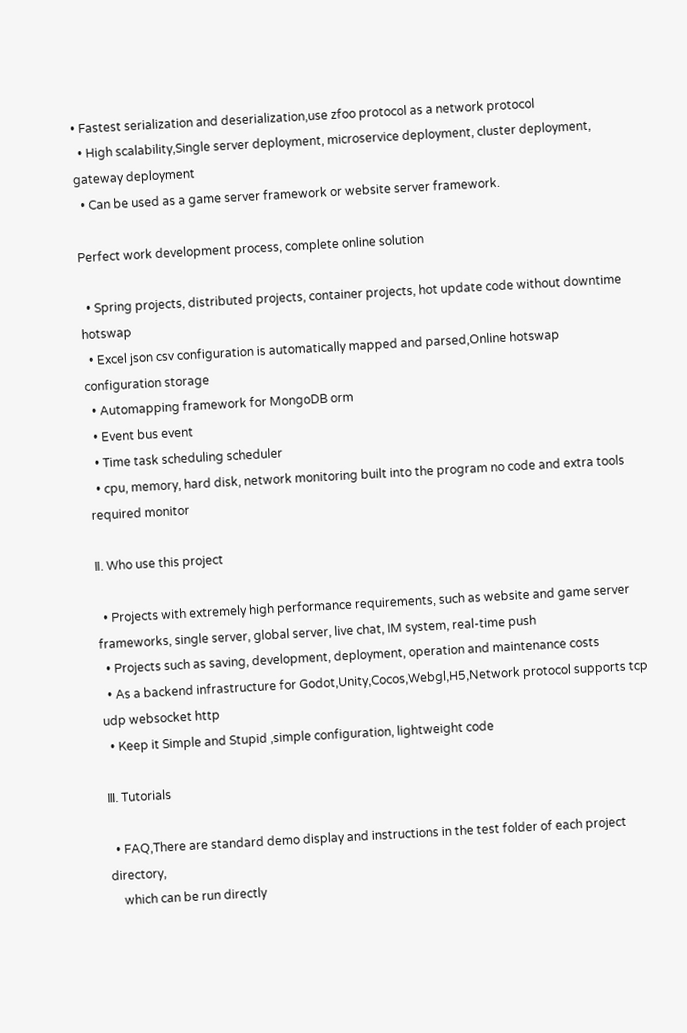• Fastest serialization and deserialization,use zfoo protocol as a network protocol
  • High scalability,Single server deployment, microservice deployment, cluster deployment, gateway deployment
  • Can be used as a game server framework or website server framework.

Perfect work development process, complete online solution

  • Spring projects, distributed projects, container projects, hot update code without downtime hotswap
  • Excel json csv configuration is automatically mapped and parsed,Online hotswap configuration storage
  • Automapping framework for MongoDB orm
  • Event bus event
  • Time task scheduling scheduler
  • cpu, memory, hard disk, network monitoring built into the program no code and extra tools required monitor

Ⅱ. Who use this project

  • Projects with extremely high performance requirements, such as website and game server frameworks, single server, global server, live chat, IM system, real-time push
  • Projects such as saving, development, deployment, operation and maintenance costs
  • As a backend infrastructure for Godot,Unity,Cocos,Webgl,H5,Network protocol supports tcp udp websocket http
  • Keep it Simple and Stupid ,simple configuration, lightweight code

Ⅲ. Tutorials

  • FAQ,There are standard demo display and instructions in the test folder of each project directory,
    which can be run directly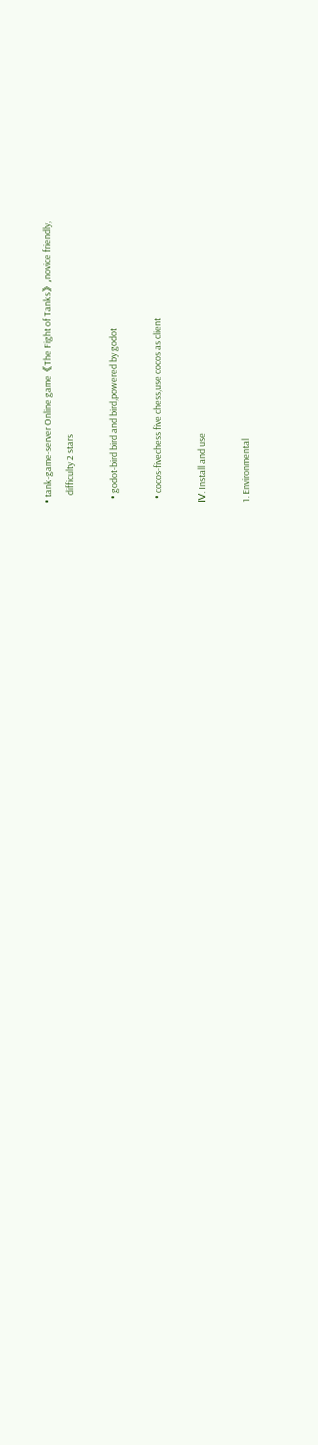• tank-game-server Online game《The Fight of Tanks》,novice friendly,
    difficulty 2 stars

  • godot-bird bird and bird,powered by godot

  • cocos-fivechess five chess,use cocos as client

Ⅳ. Install and use

1. Environmental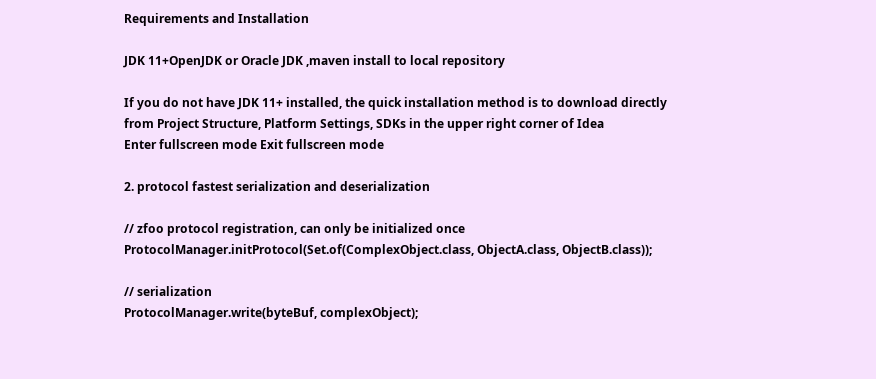Requirements and Installation

JDK 11+OpenJDK or Oracle JDK ,maven install to local repository

If you do not have JDK 11+ installed, the quick installation method is to download directly
from Project Structure, Platform Settings, SDKs in the upper right corner of Idea
Enter fullscreen mode Exit fullscreen mode

2. protocol fastest serialization and deserialization

// zfoo protocol registration, can only be initialized once
ProtocolManager.initProtocol(Set.of(ComplexObject.class, ObjectA.class, ObjectB.class));

// serialization
ProtocolManager.write(byteBuf, complexObject);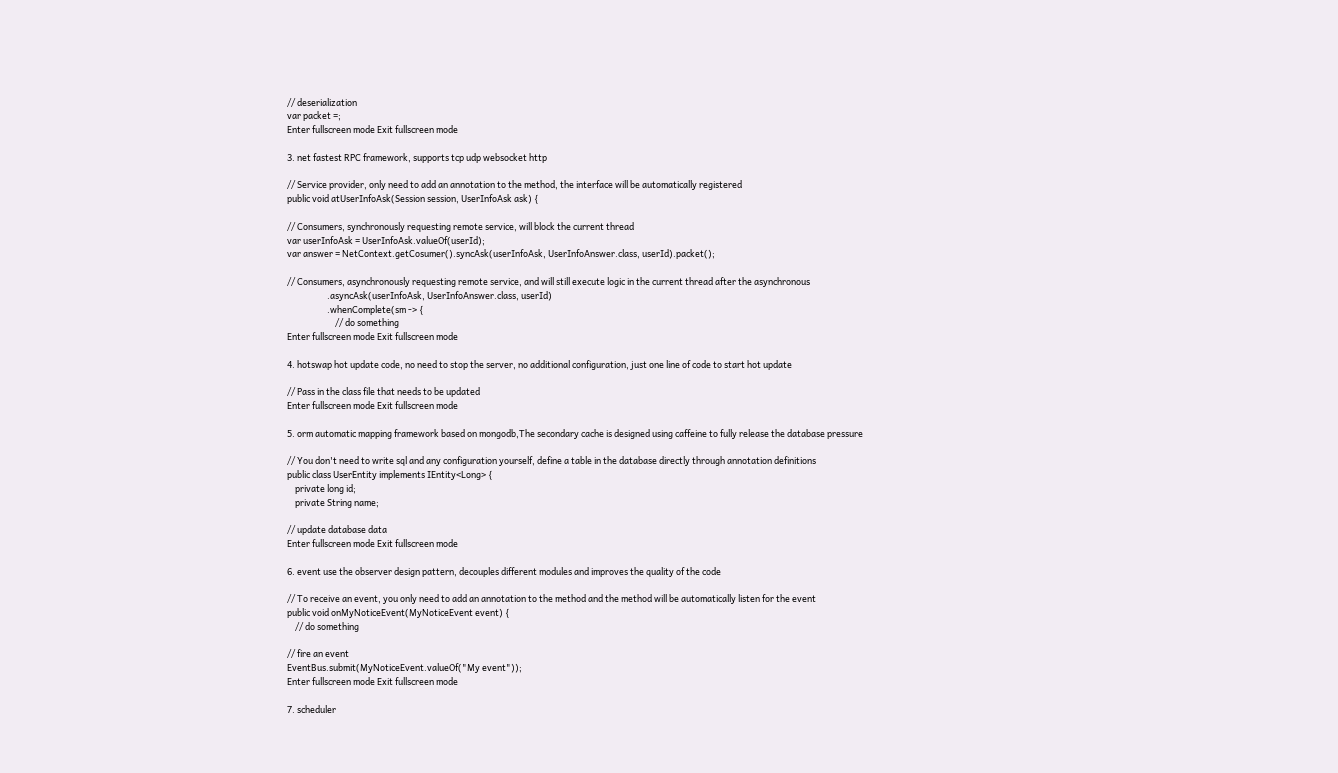// deserialization
var packet =;
Enter fullscreen mode Exit fullscreen mode

3. net fastest RPC framework, supports tcp udp websocket http

// Service provider, only need to add an annotation to the method, the interface will be automatically registered
public void atUserInfoAsk(Session session, UserInfoAsk ask) {

// Consumers, synchronously requesting remote service, will block the current thread
var userInfoAsk = UserInfoAsk.valueOf(userId);
var answer = NetContext.getCosumer().syncAsk(userInfoAsk, UserInfoAnswer.class, userId).packet();

// Consumers, asynchronously requesting remote service, and will still execute logic in the current thread after the asynchronous
                    .asyncAsk(userInfoAsk, UserInfoAnswer.class, userId)
                    .whenComplete(sm -> {
                        // do something
Enter fullscreen mode Exit fullscreen mode

4. hotswap hot update code, no need to stop the server, no additional configuration, just one line of code to start hot update

// Pass in the class file that needs to be updated
Enter fullscreen mode Exit fullscreen mode

5. orm automatic mapping framework based on mongodb,The secondary cache is designed using caffeine to fully release the database pressure

// You don't need to write sql and any configuration yourself, define a table in the database directly through annotation definitions
public class UserEntity implements IEntity<Long> {
    private long id;
    private String name;

// update database data
Enter fullscreen mode Exit fullscreen mode

6. event use the observer design pattern, decouples different modules and improves the quality of the code

// To receive an event, you only need to add an annotation to the method and the method will be automatically listen for the event
public void onMyNoticeEvent(MyNoticeEvent event) {
    // do something

// fire an event
EventBus.submit(MyNoticeEvent.valueOf("My event"));
Enter fullscreen mode Exit fullscreen mode

7. scheduler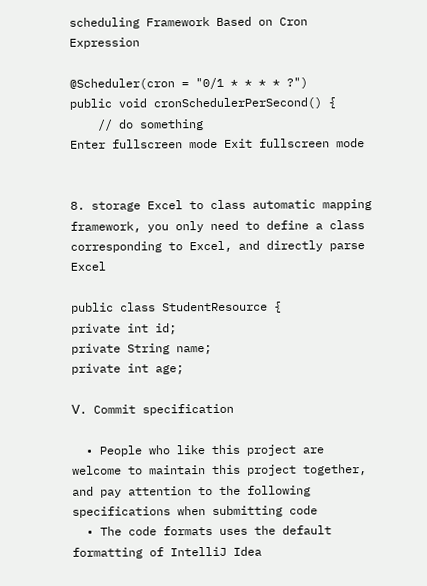scheduling Framework Based on Cron Expression

@Scheduler(cron = "0/1 * * * * ?")
public void cronSchedulerPerSecond() {
    // do something
Enter fullscreen mode Exit fullscreen mode


8. storage Excel to class automatic mapping framework, you only need to define a class corresponding to Excel, and directly parse Excel

public class StudentResource {
private int id;
private String name;
private int age;

Ⅴ. Commit specification

  • People who like this project are welcome to maintain this project together, and pay attention to the following specifications when submitting code
  • The code formats uses the default formatting of IntelliJ Idea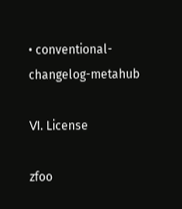• conventional-changelog-metahub

Ⅵ. License

zfoo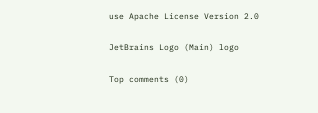use Apache License Version 2.0

JetBrains Logo (Main) logo

Top comments (0)